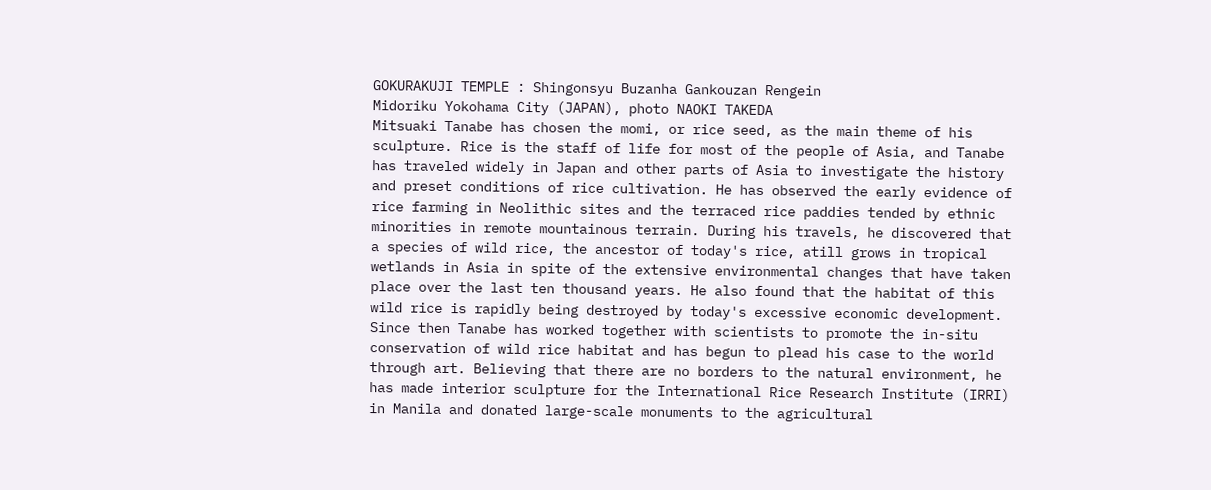GOKURAKUJI TEMPLE : Shingonsyu Buzanha Gankouzan Rengein
Midoriku Yokohama City (JAPAN), photo NAOKI TAKEDA
Mitsuaki Tanabe has chosen the momi, or rice seed, as the main theme of his sculpture. Rice is the staff of life for most of the people of Asia, and Tanabe has traveled widely in Japan and other parts of Asia to investigate the history and preset conditions of rice cultivation. He has observed the early evidence of rice farming in Neolithic sites and the terraced rice paddies tended by ethnic minorities in remote mountainous terrain. During his travels, he discovered that a species of wild rice, the ancestor of today's rice, atill grows in tropical wetlands in Asia in spite of the extensive environmental changes that have taken place over the last ten thousand years. He also found that the habitat of this wild rice is rapidly being destroyed by today's excessive economic development. Since then Tanabe has worked together with scientists to promote the in-situ conservation of wild rice habitat and has begun to plead his case to the world through art. Believing that there are no borders to the natural environment, he has made interior sculpture for the International Rice Research Institute (IRRI) in Manila and donated large-scale monuments to the agricultural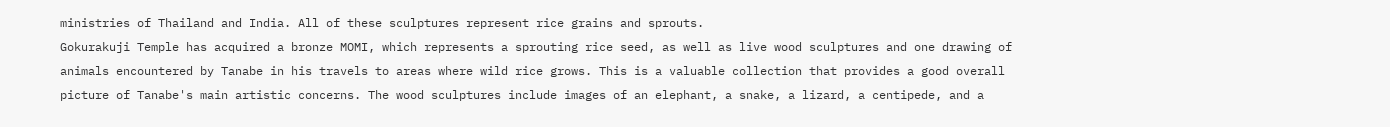ministries of Thailand and India. All of these sculptures represent rice grains and sprouts.
Gokurakuji Temple has acquired a bronze MOMI, which represents a sprouting rice seed, as well as live wood sculptures and one drawing of animals encountered by Tanabe in his travels to areas where wild rice grows. This is a valuable collection that provides a good overall picture of Tanabe's main artistic concerns. The wood sculptures include images of an elephant, a snake, a lizard, a centipede, and a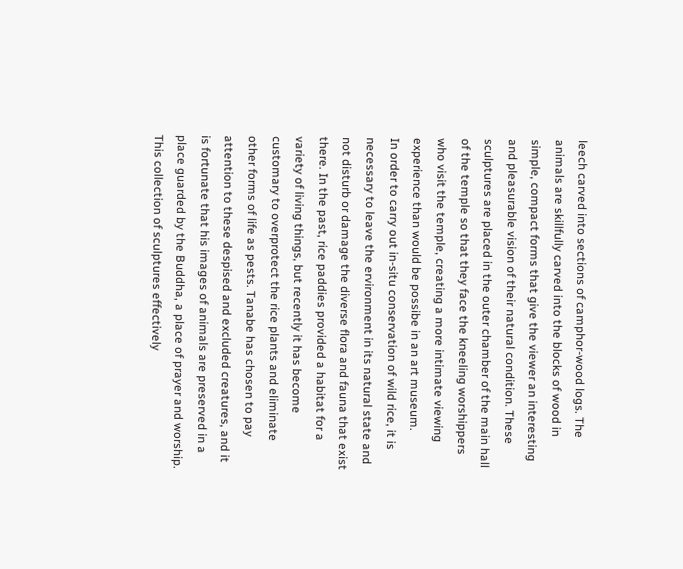leech carved into sections of camphor-wood logs. The animals are skillfully carved into the blocks of wood in simple, compact forms that give the viewer an interesting and pleasurable vision of their natural condition. These sculptures are placed in the outer chamber of the main hall of the temple so that they face the kneeling worshippers who visit the temple, creating a more intimate viewing experience than would be possibe in an art museum.
In order to carry out in-situ conservation of wild rice, it is necessary to leave the ervironment in its natural state and not disturb or damage the diverse flora and fauna that exist there. In the past, rice paddies provided a habitat for a variety of living things, but recently it has become customary to overprotect the rice plants and eliminate other forms of life as pests. Tanabe has chosen to pay attention to these despised and excluded creatures, and it is fortunate that his images of animals are preserved in a place guarded by the Buddha, a place of prayer and worship. This collection of sculptures effectively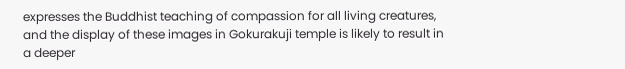expresses the Buddhist teaching of compassion for all living creatures, and the display of these images in Gokurakuji temple is likely to result in a deeper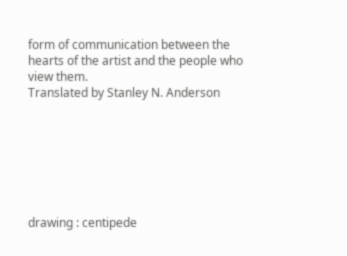form of communication between the hearts of the artist and the people who view them.
Translated by Stanley N. Anderson







drawing : centipede